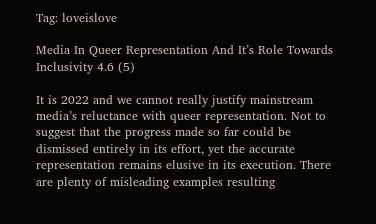Tag: loveislove

Media In Queer Representation And It’s Role Towards Inclusivity 4.6 (5)

It is 2022 and we cannot really justify mainstream media’s reluctance with queer representation. Not to suggest that the progress made so far could be dismissed entirely in its effort, yet the accurate representation remains elusive in its execution. There are plenty of misleading examples resulting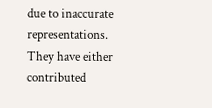due to inaccurate representations. They have either contributed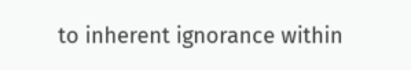to inherent ignorance within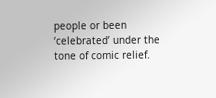people or been ‘celebrated’ under the tone of comic relief.